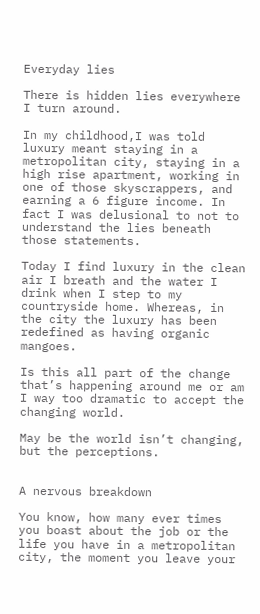Everyday lies

There is hidden lies everywhere I turn around.

In my childhood,I was told luxury meant staying in a metropolitan city, staying in a high rise apartment, working in one of those skyscrappers, and earning a 6 figure income. In fact I was delusional to not to understand the lies beneath those statements.

Today I find luxury in the clean air I breath and the water I drink when I step to my countryside home. Whereas, in the city the luxury has been redefined as having organic mangoes.

Is this all part of the change that’s happening around me or am I way too dramatic to accept the changing world.

May be the world isn’t changing, but the perceptions.


A nervous breakdown

You know, how many ever times you boast about the job or the life you have in a metropolitan city, the moment you leave your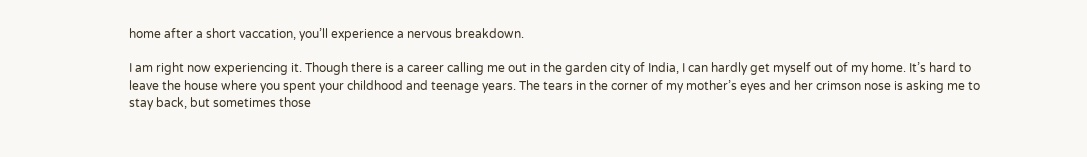home after a short vaccation, you’ll experience a nervous breakdown.

I am right now experiencing it. Though there is a career calling me out in the garden city of India, I can hardly get myself out of my home. It’s hard to leave the house where you spent your childhood and teenage years. The tears in the corner of my mother’s eyes and her crimson nose is asking me to stay back, but sometimes those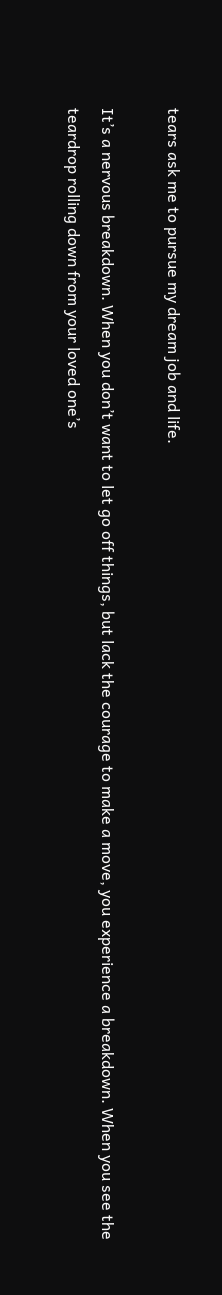tears ask me to pursue my dream job and life.

It’s a nervous breakdown. When you don’t want to let go off things, but lack the courage to make a move, you experience a breakdown. When you see the teardrop rolling down from your loved one’s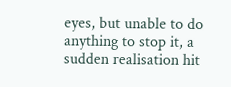eyes, but unable to do anything to stop it, a sudden realisation hit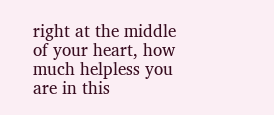right at the middle of your heart, how much helpless you are in this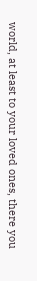world, at least to your loved ones, there you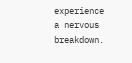experience a nervous breakdown.